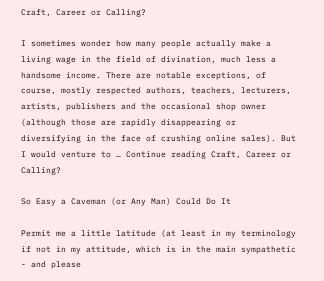Craft, Career or Calling?

I sometimes wonder how many people actually make a living wage in the field of divination, much less a handsome income. There are notable exceptions, of course, mostly respected authors, teachers, lecturers, artists, publishers and the occasional shop owner (although those are rapidly disappearing or diversifying in the face of crushing online sales). But I would venture to … Continue reading Craft, Career or Calling?

So Easy a Caveman (or Any Man) Could Do It

Permit me a little latitude (at least in my terminology if not in my attitude, which is in the main sympathetic - and please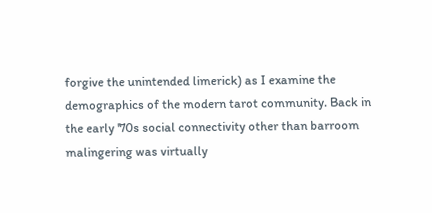forgive the unintended limerick) as I examine the demographics of the modern tarot community. Back in the early '70s social connectivity other than barroom malingering was virtually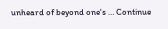unheard of beyond one's … Continue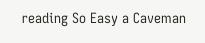reading So Easy a Caveman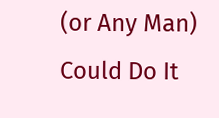(or Any Man) Could Do It